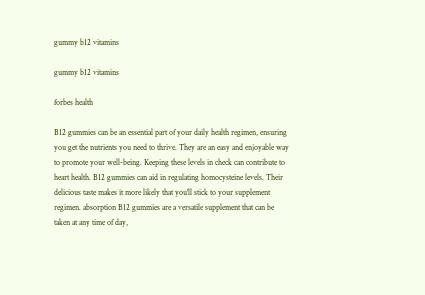gummy b12 vitamins

gummy b12 vitamins

forbes health

B12 gummies can be an essential part of your daily health regimen, ensuring you get the nutrients you need to thrive. They are an easy and enjoyable way to promote your well-being. Keeping these levels in check can contribute to heart health. B12 gummies can aid in regulating homocysteine levels. Their delicious taste makes it more likely that you'll stick to your supplement regimen. absorption B12 gummies are a versatile supplement that can be taken at any time of day,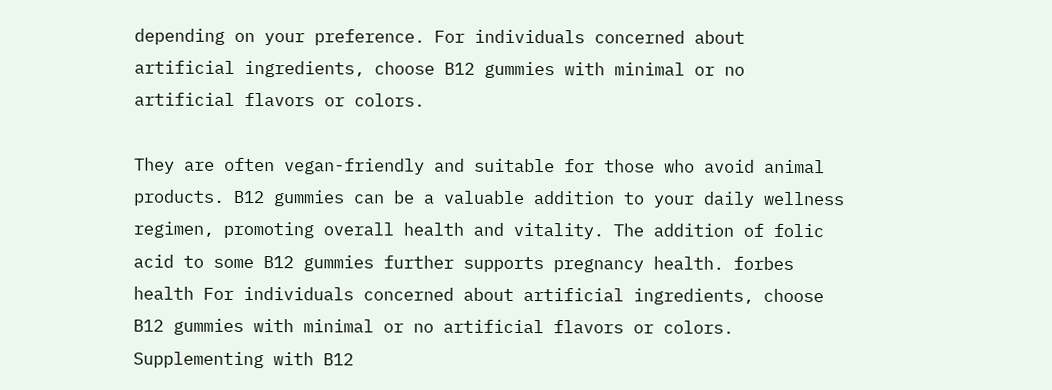depending on your preference. For individuals concerned about artificial ingredients, choose B12 gummies with minimal or no artificial flavors or colors.

They are often vegan-friendly and suitable for those who avoid animal products. B12 gummies can be a valuable addition to your daily wellness regimen, promoting overall health and vitality. The addition of folic acid to some B12 gummies further supports pregnancy health. forbes health For individuals concerned about artificial ingredients, choose B12 gummies with minimal or no artificial flavors or colors. Supplementing with B12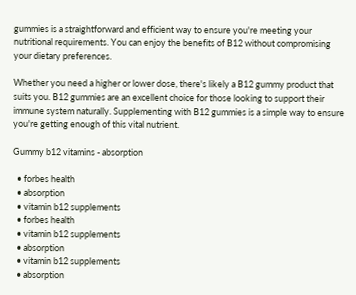gummies is a straightforward and efficient way to ensure you're meeting your nutritional requirements. You can enjoy the benefits of B12 without compromising your dietary preferences.

Whether you need a higher or lower dose, there's likely a B12 gummy product that suits you. B12 gummies are an excellent choice for those looking to support their immune system naturally. Supplementing with B12 gummies is a simple way to ensure you're getting enough of this vital nutrient.

Gummy b12 vitamins - absorption

  • forbes health
  • absorption
  • vitamin b12 supplements
  • forbes health
  • vitamin b12 supplements
  • absorption
  • vitamin b12 supplements
  • absorption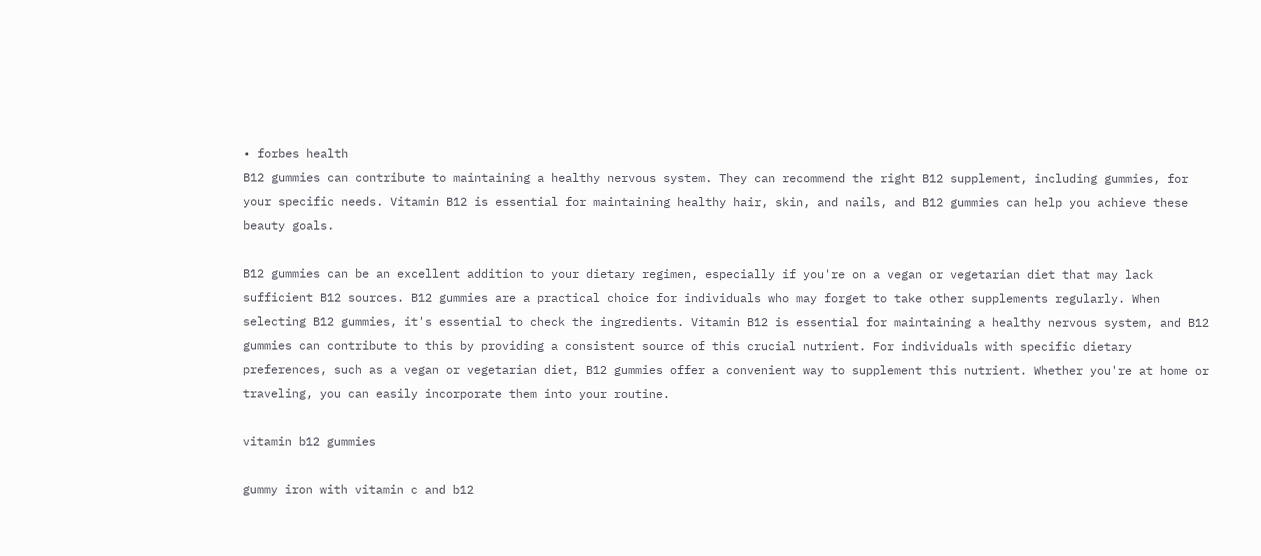• forbes health
B12 gummies can contribute to maintaining a healthy nervous system. They can recommend the right B12 supplement, including gummies, for your specific needs. Vitamin B12 is essential for maintaining healthy hair, skin, and nails, and B12 gummies can help you achieve these beauty goals.

B12 gummies can be an excellent addition to your dietary regimen, especially if you're on a vegan or vegetarian diet that may lack sufficient B12 sources. B12 gummies are a practical choice for individuals who may forget to take other supplements regularly. When selecting B12 gummies, it's essential to check the ingredients. Vitamin B12 is essential for maintaining a healthy nervous system, and B12 gummies can contribute to this by providing a consistent source of this crucial nutrient. For individuals with specific dietary preferences, such as a vegan or vegetarian diet, B12 gummies offer a convenient way to supplement this nutrient. Whether you're at home or traveling, you can easily incorporate them into your routine.

vitamin b12 gummies

gummy iron with vitamin c and b12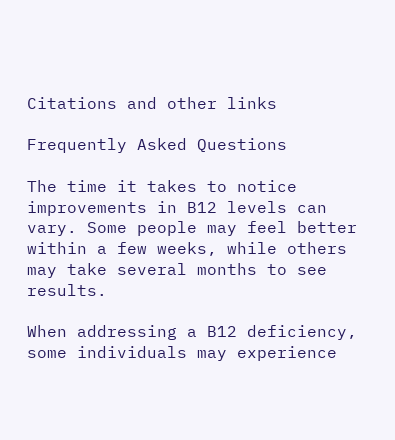Citations and other links

Frequently Asked Questions

The time it takes to notice improvements in B12 levels can vary. Some people may feel better within a few weeks, while others may take several months to see results.

When addressing a B12 deficiency, some individuals may experience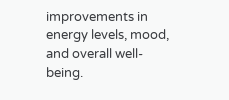improvements in energy levels, mood, and overall well-being.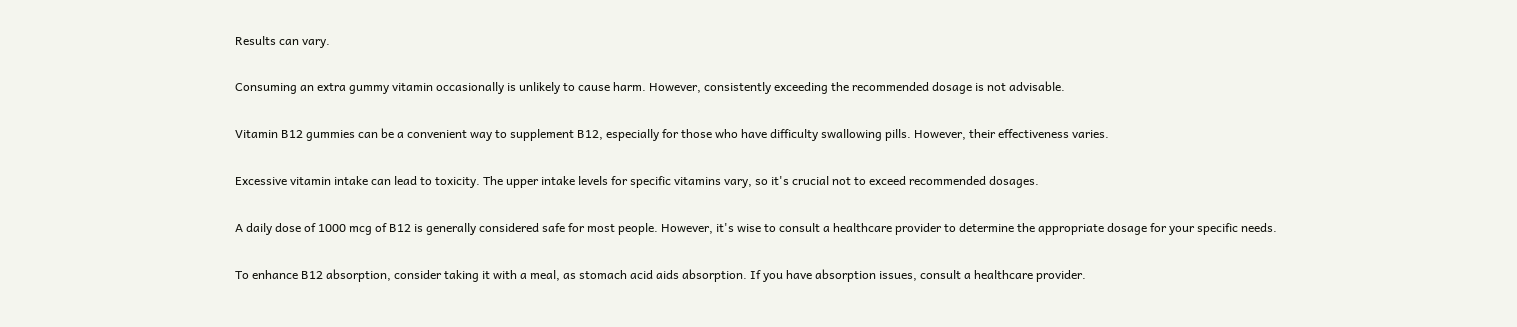Results can vary.

Consuming an extra gummy vitamin occasionally is unlikely to cause harm. However, consistently exceeding the recommended dosage is not advisable.

Vitamin B12 gummies can be a convenient way to supplement B12, especially for those who have difficulty swallowing pills. However, their effectiveness varies.

Excessive vitamin intake can lead to toxicity. The upper intake levels for specific vitamins vary, so it's crucial not to exceed recommended dosages.

A daily dose of 1000 mcg of B12 is generally considered safe for most people. However, it's wise to consult a healthcare provider to determine the appropriate dosage for your specific needs.

To enhance B12 absorption, consider taking it with a meal, as stomach acid aids absorption. If you have absorption issues, consult a healthcare provider.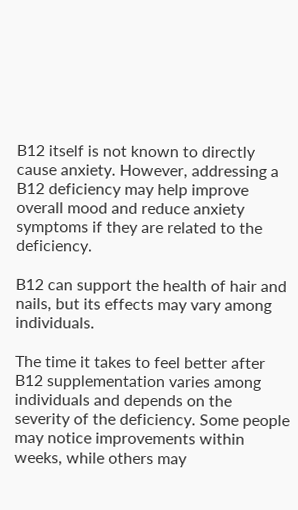B12 itself is not known to directly cause anxiety. However, addressing a B12 deficiency may help improve overall mood and reduce anxiety symptoms if they are related to the deficiency.

B12 can support the health of hair and nails, but its effects may vary among individuals.

The time it takes to feel better after B12 supplementation varies among individuals and depends on the severity of the deficiency. Some people may notice improvements within weeks, while others may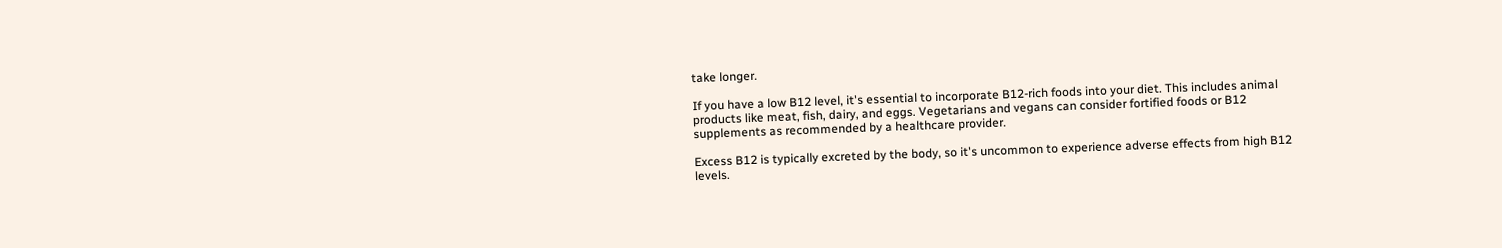take longer.

If you have a low B12 level, it's essential to incorporate B12-rich foods into your diet. This includes animal products like meat, fish, dairy, and eggs. Vegetarians and vegans can consider fortified foods or B12 supplements as recommended by a healthcare provider.

Excess B12 is typically excreted by the body, so it's uncommon to experience adverse effects from high B12 levels.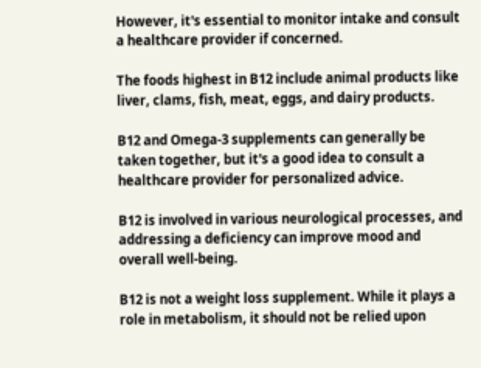However, it's essential to monitor intake and consult a healthcare provider if concerned.

The foods highest in B12 include animal products like liver, clams, fish, meat, eggs, and dairy products.

B12 and Omega-3 supplements can generally be taken together, but it's a good idea to consult a healthcare provider for personalized advice.

B12 is involved in various neurological processes, and addressing a deficiency can improve mood and overall well-being.

B12 is not a weight loss supplement. While it plays a role in metabolism, it should not be relied upon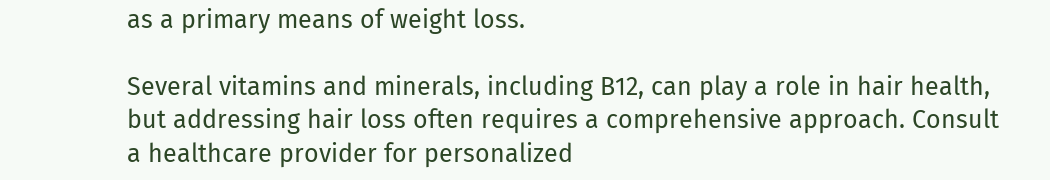as a primary means of weight loss.

Several vitamins and minerals, including B12, can play a role in hair health, but addressing hair loss often requires a comprehensive approach. Consult a healthcare provider for personalized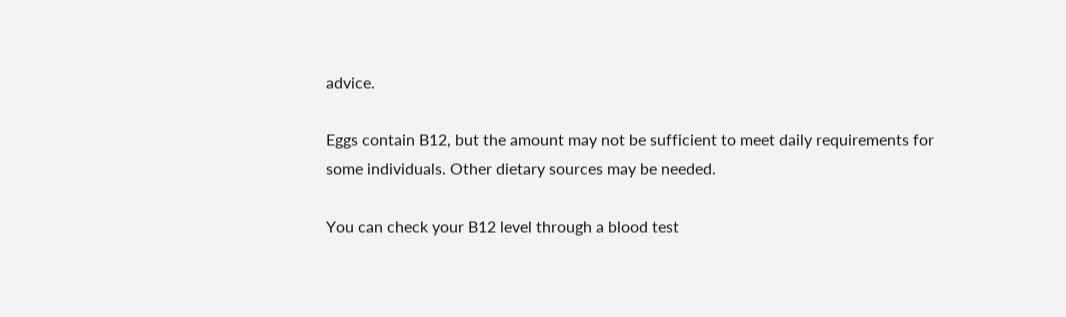advice.

Eggs contain B12, but the amount may not be sufficient to meet daily requirements for some individuals. Other dietary sources may be needed.

You can check your B12 level through a blood test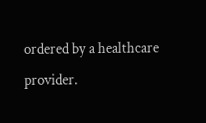ordered by a healthcare provider.